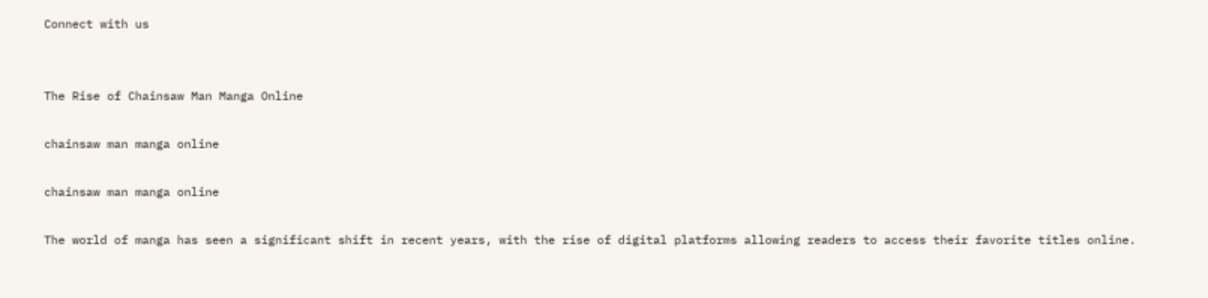Connect with us


The Rise of Chainsaw Man Manga Online

chainsaw man manga online

chainsaw man manga online

The world of manga has seen a significant shift in recent years, with the rise of digital platforms allowing readers to access their favorite titles online.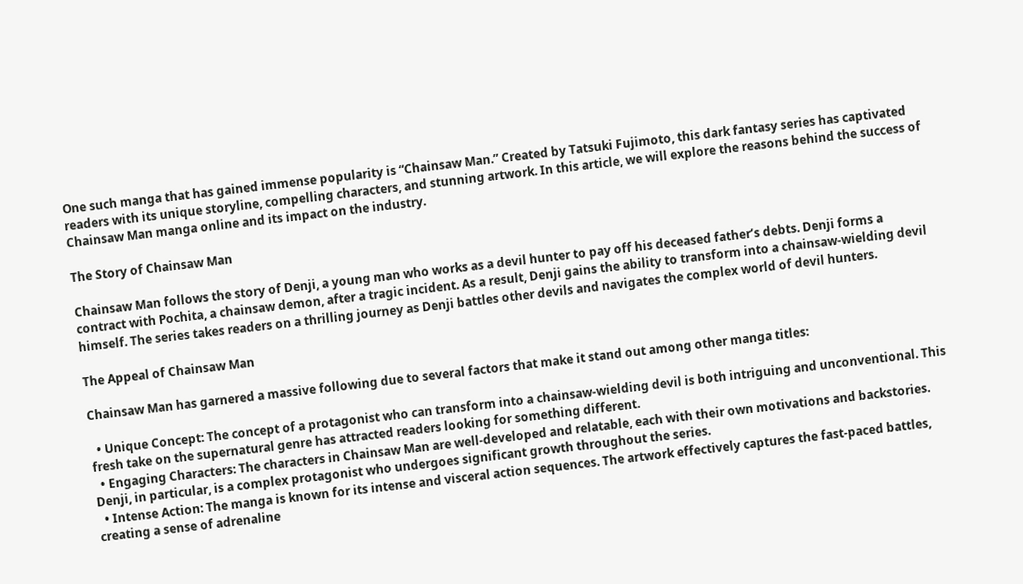One such manga that has gained immense popularity is “Chainsaw Man.” Created by Tatsuki Fujimoto, this dark fantasy series has captivated readers with its unique storyline, compelling characters, and stunning artwork. In this article, we will explore the reasons behind the success of Chainsaw Man manga online and its impact on the industry.

The Story of Chainsaw Man

Chainsaw Man follows the story of Denji, a young man who works as a devil hunter to pay off his deceased father’s debts. Denji forms a contract with Pochita, a chainsaw demon, after a tragic incident. As a result, Denji gains the ability to transform into a chainsaw-wielding devil himself. The series takes readers on a thrilling journey as Denji battles other devils and navigates the complex world of devil hunters.

The Appeal of Chainsaw Man

Chainsaw Man has garnered a massive following due to several factors that make it stand out among other manga titles:

  • Unique Concept: The concept of a protagonist who can transform into a chainsaw-wielding devil is both intriguing and unconventional. This fresh take on the supernatural genre has attracted readers looking for something different.
  • Engaging Characters: The characters in Chainsaw Man are well-developed and relatable, each with their own motivations and backstories. Denji, in particular, is a complex protagonist who undergoes significant growth throughout the series.
  • Intense Action: The manga is known for its intense and visceral action sequences. The artwork effectively captures the fast-paced battles, creating a sense of adrenaline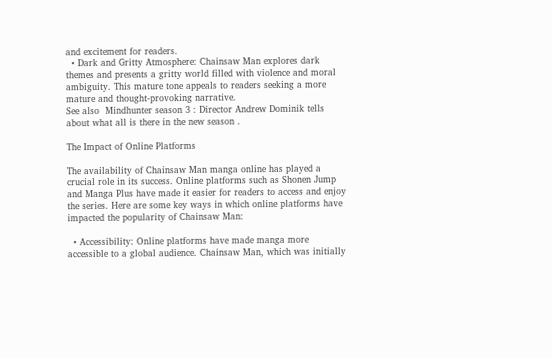and excitement for readers.
  • Dark and Gritty Atmosphere: Chainsaw Man explores dark themes and presents a gritty world filled with violence and moral ambiguity. This mature tone appeals to readers seeking a more mature and thought-provoking narrative.
See also  Mindhunter season 3 : Director Andrew Dominik tells about what all is there in the new season .

The Impact of Online Platforms

The availability of Chainsaw Man manga online has played a crucial role in its success. Online platforms such as Shonen Jump and Manga Plus have made it easier for readers to access and enjoy the series. Here are some key ways in which online platforms have impacted the popularity of Chainsaw Man:

  • Accessibility: Online platforms have made manga more accessible to a global audience. Chainsaw Man, which was initially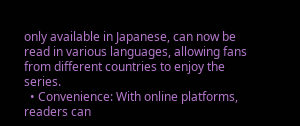only available in Japanese, can now be read in various languages, allowing fans from different countries to enjoy the series.
  • Convenience: With online platforms, readers can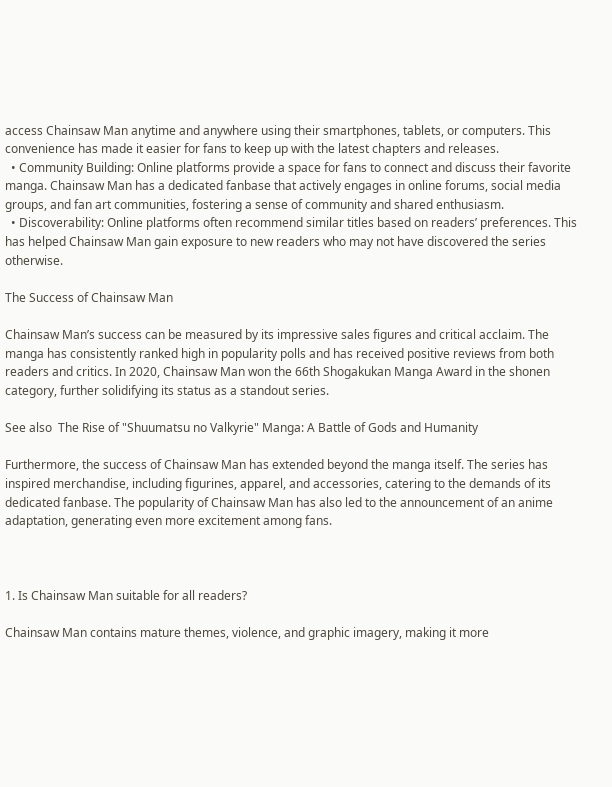access Chainsaw Man anytime and anywhere using their smartphones, tablets, or computers. This convenience has made it easier for fans to keep up with the latest chapters and releases.
  • Community Building: Online platforms provide a space for fans to connect and discuss their favorite manga. Chainsaw Man has a dedicated fanbase that actively engages in online forums, social media groups, and fan art communities, fostering a sense of community and shared enthusiasm.
  • Discoverability: Online platforms often recommend similar titles based on readers’ preferences. This has helped Chainsaw Man gain exposure to new readers who may not have discovered the series otherwise.

The Success of Chainsaw Man

Chainsaw Man’s success can be measured by its impressive sales figures and critical acclaim. The manga has consistently ranked high in popularity polls and has received positive reviews from both readers and critics. In 2020, Chainsaw Man won the 66th Shogakukan Manga Award in the shonen category, further solidifying its status as a standout series.

See also  The Rise of "Shuumatsu no Valkyrie" Manga: A Battle of Gods and Humanity

Furthermore, the success of Chainsaw Man has extended beyond the manga itself. The series has inspired merchandise, including figurines, apparel, and accessories, catering to the demands of its dedicated fanbase. The popularity of Chainsaw Man has also led to the announcement of an anime adaptation, generating even more excitement among fans.



1. Is Chainsaw Man suitable for all readers?

Chainsaw Man contains mature themes, violence, and graphic imagery, making it more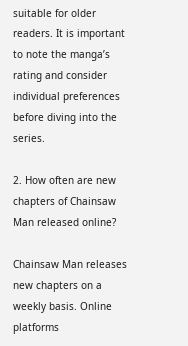suitable for older readers. It is important to note the manga’s rating and consider individual preferences before diving into the series.

2. How often are new chapters of Chainsaw Man released online?

Chainsaw Man releases new chapters on a weekly basis. Online platforms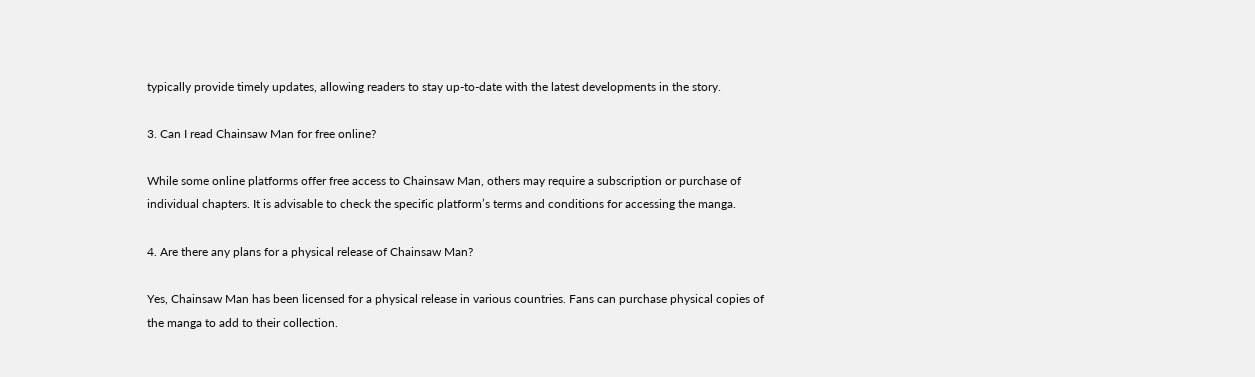typically provide timely updates, allowing readers to stay up-to-date with the latest developments in the story.

3. Can I read Chainsaw Man for free online?

While some online platforms offer free access to Chainsaw Man, others may require a subscription or purchase of individual chapters. It is advisable to check the specific platform’s terms and conditions for accessing the manga.

4. Are there any plans for a physical release of Chainsaw Man?

Yes, Chainsaw Man has been licensed for a physical release in various countries. Fans can purchase physical copies of the manga to add to their collection.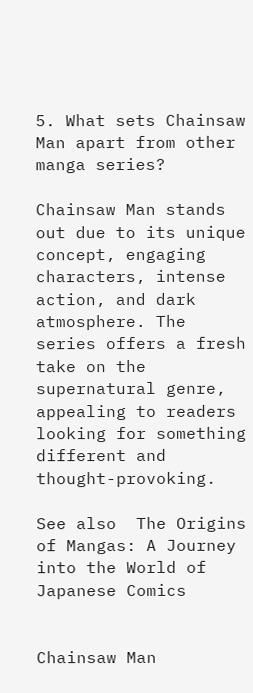5. What sets Chainsaw Man apart from other manga series?

Chainsaw Man stands out due to its unique concept, engaging characters, intense action, and dark atmosphere. The series offers a fresh take on the supernatural genre, appealing to readers looking for something different and thought-provoking.

See also  The Origins of Mangas: A Journey into the World of Japanese Comics


Chainsaw Man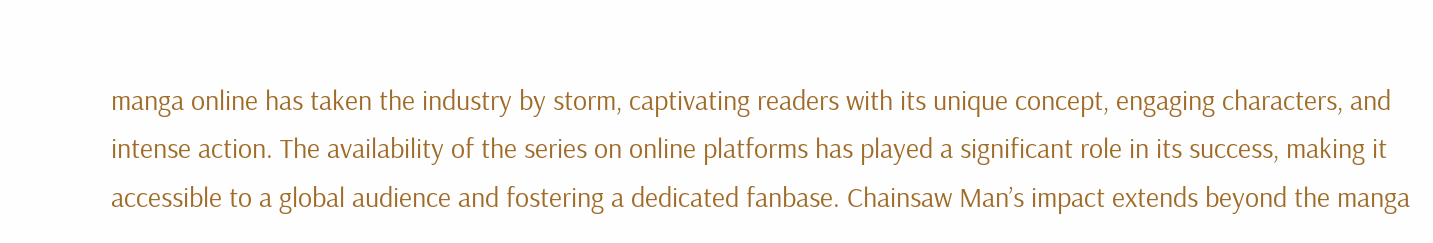manga online has taken the industry by storm, captivating readers with its unique concept, engaging characters, and intense action. The availability of the series on online platforms has played a significant role in its success, making it accessible to a global audience and fostering a dedicated fanbase. Chainsaw Man’s impact extends beyond the manga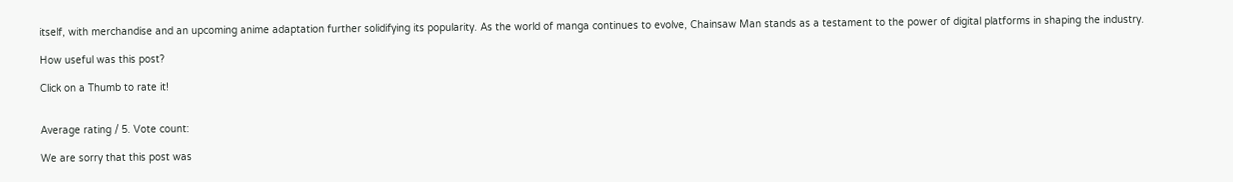itself, with merchandise and an upcoming anime adaptation further solidifying its popularity. As the world of manga continues to evolve, Chainsaw Man stands as a testament to the power of digital platforms in shaping the industry.

How useful was this post?

Click on a Thumb to rate it!


Average rating / 5. Vote count:

We are sorry that this post was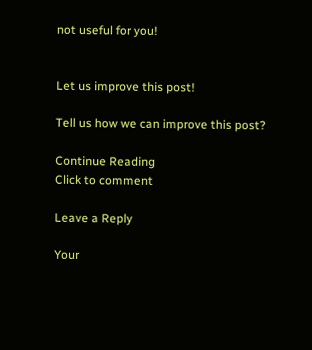not useful for you!


Let us improve this post!

Tell us how we can improve this post?

Continue Reading
Click to comment

Leave a Reply

Your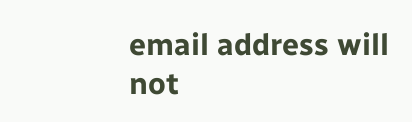email address will not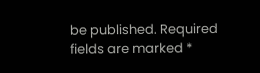be published. Required fields are marked *